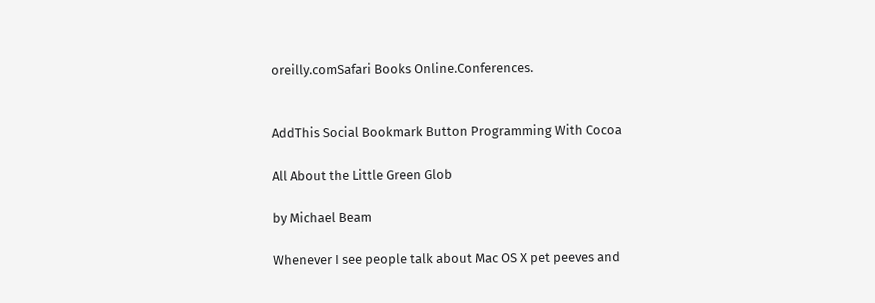oreilly.comSafari Books Online.Conferences.


AddThis Social Bookmark Button Programming With Cocoa

All About the Little Green Glob

by Michael Beam

Whenever I see people talk about Mac OS X pet peeves and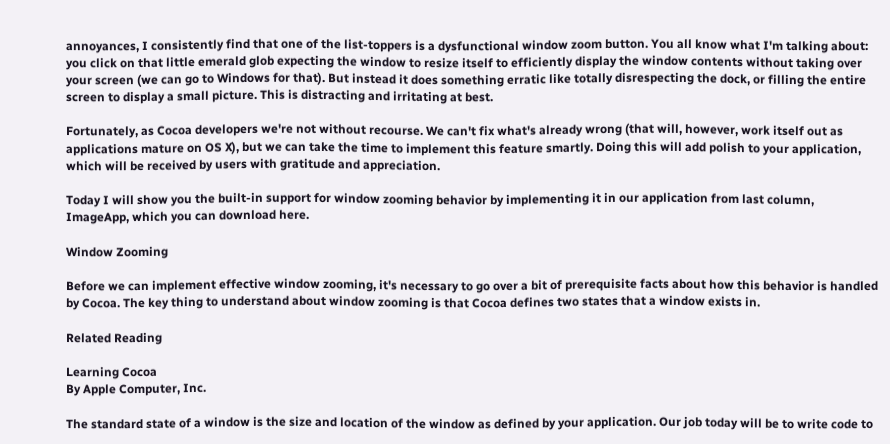annoyances, I consistently find that one of the list-toppers is a dysfunctional window zoom button. You all know what I'm talking about: you click on that little emerald glob expecting the window to resize itself to efficiently display the window contents without taking over your screen (we can go to Windows for that). But instead it does something erratic like totally disrespecting the dock, or filling the entire screen to display a small picture. This is distracting and irritating at best.

Fortunately, as Cocoa developers we're not without recourse. We can't fix what's already wrong (that will, however, work itself out as applications mature on OS X), but we can take the time to implement this feature smartly. Doing this will add polish to your application, which will be received by users with gratitude and appreciation.

Today I will show you the built-in support for window zooming behavior by implementing it in our application from last column, ImageApp, which you can download here.

Window Zooming

Before we can implement effective window zooming, it's necessary to go over a bit of prerequisite facts about how this behavior is handled by Cocoa. The key thing to understand about window zooming is that Cocoa defines two states that a window exists in.

Related Reading

Learning Cocoa
By Apple Computer, Inc.

The standard state of a window is the size and location of the window as defined by your application. Our job today will be to write code to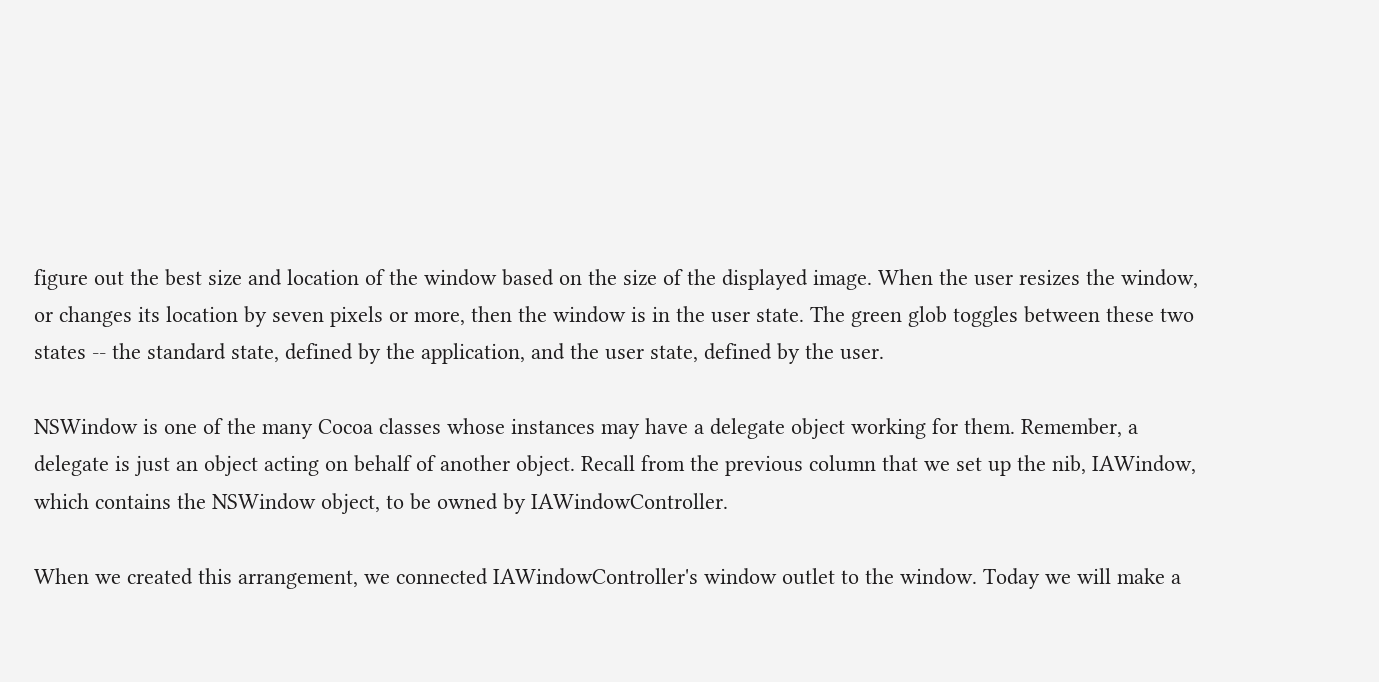figure out the best size and location of the window based on the size of the displayed image. When the user resizes the window, or changes its location by seven pixels or more, then the window is in the user state. The green glob toggles between these two states -- the standard state, defined by the application, and the user state, defined by the user.

NSWindow is one of the many Cocoa classes whose instances may have a delegate object working for them. Remember, a delegate is just an object acting on behalf of another object. Recall from the previous column that we set up the nib, IAWindow, which contains the NSWindow object, to be owned by IAWindowController.

When we created this arrangement, we connected IAWindowController's window outlet to the window. Today we will make a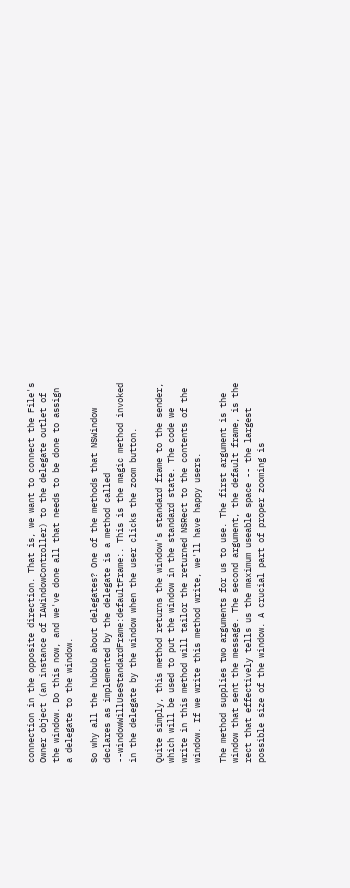connection in the opposite direction. That is, we want to connect the File's Owner object (an instance of IAWindowController) to the delegate outlet of the window. Do this now, and we've done all that needs to be done to assign a delegate to the window.

So why all the hubbub about delegates? One of the methods that NSWindow declares as implemented by the delegate is a method called --windowWillUseStandardFrame:defaultFrame:. This is the magic method invoked in the delegate by the window when the user clicks the zoom button.

Quite simply, this method returns the window's standard frame to the sender, which will be used to put the window in the standard state. The code we write in this method will tailor the returned NSRect to the contents of the window. If we write this method write, we'll have happy users.

The method supplies two arguments for us to use. The first argument is the window that sent the message. The second argument, the default frame, is the rect that effectively tells us the maximum useable space -- the largest possible size of the window. A crucial part of proper zooming is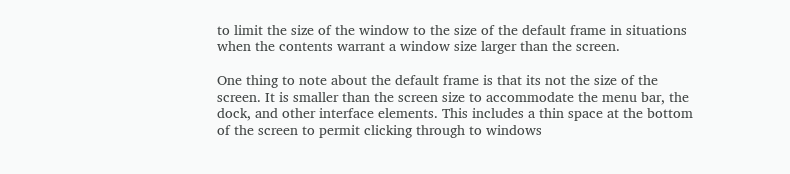to limit the size of the window to the size of the default frame in situations when the contents warrant a window size larger than the screen.

One thing to note about the default frame is that its not the size of the screen. It is smaller than the screen size to accommodate the menu bar, the dock, and other interface elements. This includes a thin space at the bottom of the screen to permit clicking through to windows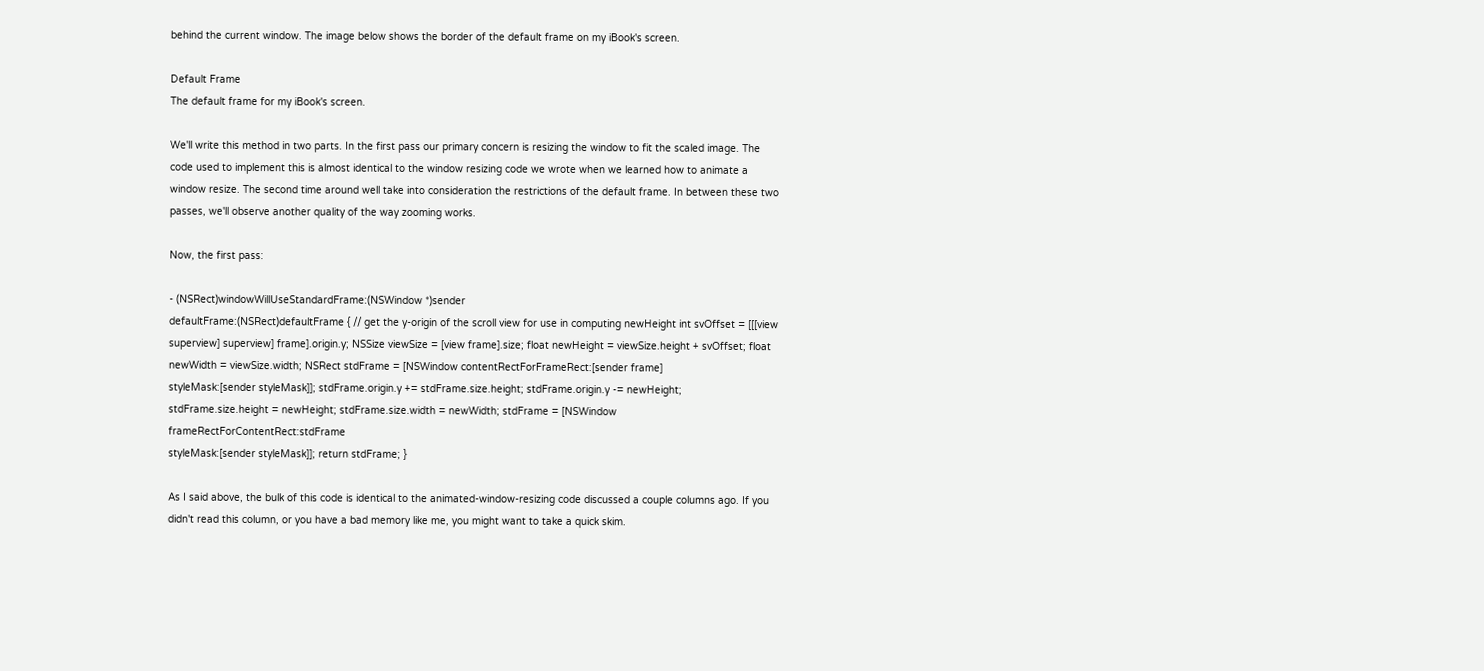behind the current window. The image below shows the border of the default frame on my iBook's screen.

Default Frame
The default frame for my iBook's screen.

We'll write this method in two parts. In the first pass our primary concern is resizing the window to fit the scaled image. The code used to implement this is almost identical to the window resizing code we wrote when we learned how to animate a window resize. The second time around well take into consideration the restrictions of the default frame. In between these two passes, we'll observe another quality of the way zooming works.

Now, the first pass:

- (NSRect)windowWillUseStandardFrame:(NSWindow *)sender
defaultFrame:(NSRect)defaultFrame { // get the y-origin of the scroll view for use in computing newHeight int svOffset = [[[view superview] superview] frame].origin.y; NSSize viewSize = [view frame].size; float newHeight = viewSize.height + svOffset; float newWidth = viewSize.width; NSRect stdFrame = [NSWindow contentRectForFrameRect:[sender frame]
styleMask:[sender styleMask]]; stdFrame.origin.y += stdFrame.size.height; stdFrame.origin.y -= newHeight; stdFrame.size.height = newHeight; stdFrame.size.width = newWidth; stdFrame = [NSWindow frameRectForContentRect:stdFrame
styleMask:[sender styleMask]]; return stdFrame; }

As I said above, the bulk of this code is identical to the animated-window-resizing code discussed a couple columns ago. If you didn't read this column, or you have a bad memory like me, you might want to take a quick skim.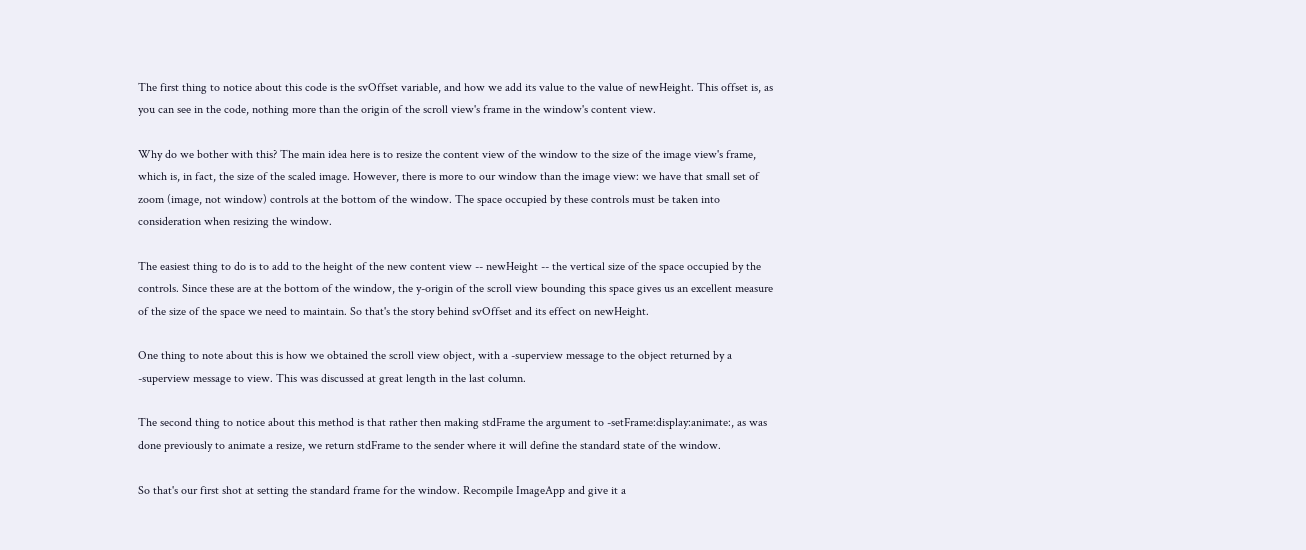The first thing to notice about this code is the svOffset variable, and how we add its value to the value of newHeight. This offset is, as you can see in the code, nothing more than the origin of the scroll view's frame in the window's content view.

Why do we bother with this? The main idea here is to resize the content view of the window to the size of the image view's frame, which is, in fact, the size of the scaled image. However, there is more to our window than the image view: we have that small set of zoom (image, not window) controls at the bottom of the window. The space occupied by these controls must be taken into consideration when resizing the window.

The easiest thing to do is to add to the height of the new content view -- newHeight -- the vertical size of the space occupied by the controls. Since these are at the bottom of the window, the y-origin of the scroll view bounding this space gives us an excellent measure of the size of the space we need to maintain. So that's the story behind svOffset and its effect on newHeight.

One thing to note about this is how we obtained the scroll view object, with a -superview message to the object returned by a -superview message to view. This was discussed at great length in the last column.

The second thing to notice about this method is that rather then making stdFrame the argument to -setFrame:display:animate:, as was done previously to animate a resize, we return stdFrame to the sender where it will define the standard state of the window.

So that's our first shot at setting the standard frame for the window. Recompile ImageApp and give it a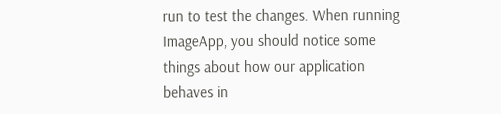run to test the changes. When running ImageApp, you should notice some things about how our application behaves in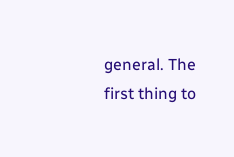general. The first thing to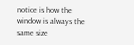notice is how the window is always the same size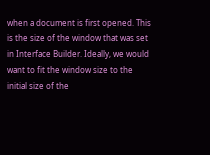when a document is first opened. This is the size of the window that was set in Interface Builder. Ideally, we would want to fit the window size to the initial size of the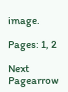image.

Pages: 1, 2

Next Pagearrow